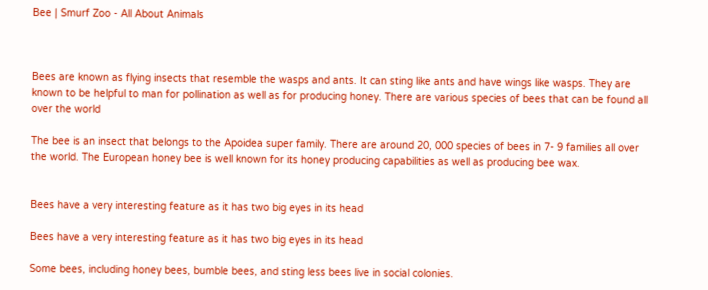Bee | Smurf Zoo - All About Animals



Bees are known as flying insects that resemble the wasps and ants. It can sting like ants and have wings like wasps. They are known to be helpful to man for pollination as well as for producing honey. There are various species of bees that can be found all over the world

The bee is an insect that belongs to the Apoidea super family. There are around 20, 000 species of bees in 7- 9 families all over the world. The European honey bee is well known for its honey producing capabilities as well as producing bee wax.


Bees have a very interesting feature as it has two big eyes in its head

Bees have a very interesting feature as it has two big eyes in its head

Some bees, including honey bees, bumble bees, and sting less bees live in social colonies.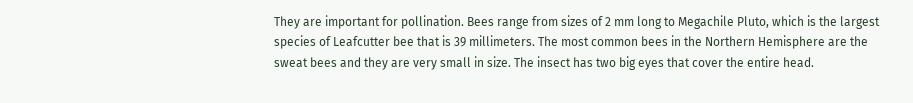They are important for pollination. Bees range from sizes of 2 mm long to Megachile Pluto, which is the largest species of Leafcutter bee that is 39 millimeters. The most common bees in the Northern Hemisphere are the sweat bees and they are very small in size. The insect has two big eyes that cover the entire head.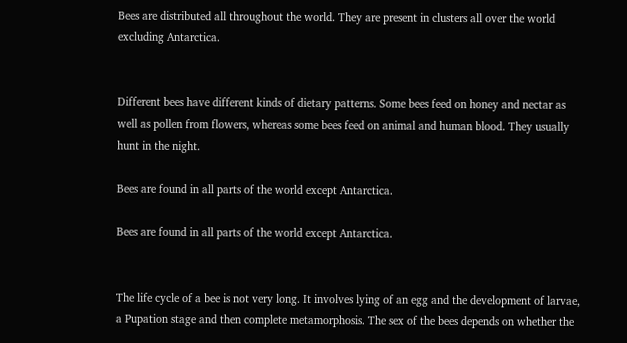Bees are distributed all throughout the world. They are present in clusters all over the world excluding Antarctica.


Different bees have different kinds of dietary patterns. Some bees feed on honey and nectar as well as pollen from flowers, whereas some bees feed on animal and human blood. They usually hunt in the night.

Bees are found in all parts of the world except Antarctica.

Bees are found in all parts of the world except Antarctica.


The life cycle of a bee is not very long. It involves lying of an egg and the development of larvae, a Pupation stage and then complete metamorphosis. The sex of the bees depends on whether the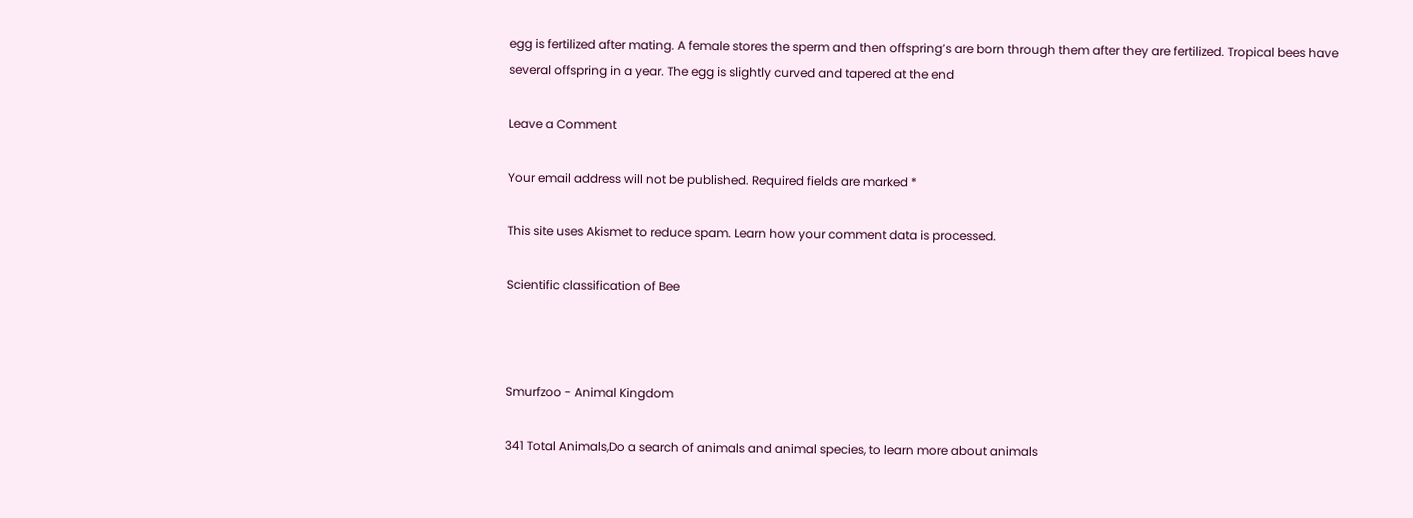egg is fertilized after mating. A female stores the sperm and then offspring’s are born through them after they are fertilized. Tropical bees have several offspring in a year. The egg is slightly curved and tapered at the end

Leave a Comment

Your email address will not be published. Required fields are marked *

This site uses Akismet to reduce spam. Learn how your comment data is processed.

Scientific classification of Bee



Smurfzoo - Animal Kingdom

341 Total Animals,Do a search of animals and animal species, to learn more about animals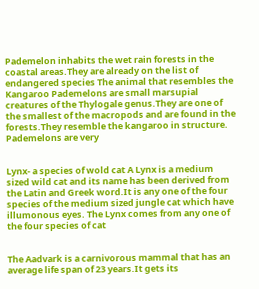Pademelon inhabits the wet rain forests in the coastal areas.They are already on the list of endangered species The animal that resembles the Kangaroo Pademelons are small marsupial creatures of the Thylogale genus.They are one of the smallest of the macropods and are found in the forests.They resemble the kangaroo in structure. Pademelons are very


Lynx- a species of wold cat A Lynx is a medium sized wild cat and its name has been derived from the Latin and Greek word.It is any one of the four species of the medium sized jungle cat which have illumonous eyes. The Lynx comes from any one of the four species of cat


The Aadvark is a carnivorous mammal that has an average life span of 23 years.It gets its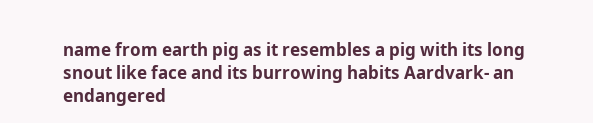name from earth pig as it resembles a pig with its long snout like face and its burrowing habits Aardvark- an endangered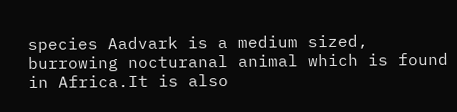species Aadvark is a medium sized, burrowing nocturanal animal which is found in Africa.It is also